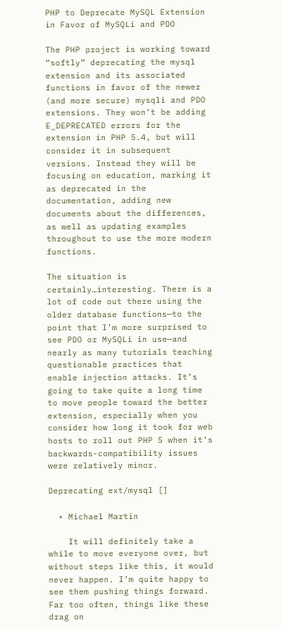PHP to Deprecate MySQL Extension in Favor of MySQLi and PDO

The PHP project is working toward “softly” deprecating the mysql extension and its associated functions in favor of the newer (and more secure) mysqli and PDO extensions. They won’t be adding E_DEPRECATED errors for the extension in PHP 5.4, but will consider it in subsequent versions. Instead they will be focusing on education, marking it as deprecated in the documentation, adding new documents about the differences, as well as updating examples throughout to use the more modern functions.

The situation is certainly…interesting. There is a lot of code out there using the older database functions—to the point that I’m more surprised to see PDO or MySQLi in use—and nearly as many tutorials teaching questionable practices that enable injection attacks. It’s going to take quite a long time to move people toward the better extension, especially when you consider how long it took for web hosts to roll out PHP 5 when it’s backwards-compatibility issues were relatively minor.

Deprecating ext/mysql []

  • Michael Martin

    It will definitely take a while to move everyone over, but without steps like this, it would never happen. I’m quite happy to see them pushing things forward. Far too often, things like these drag on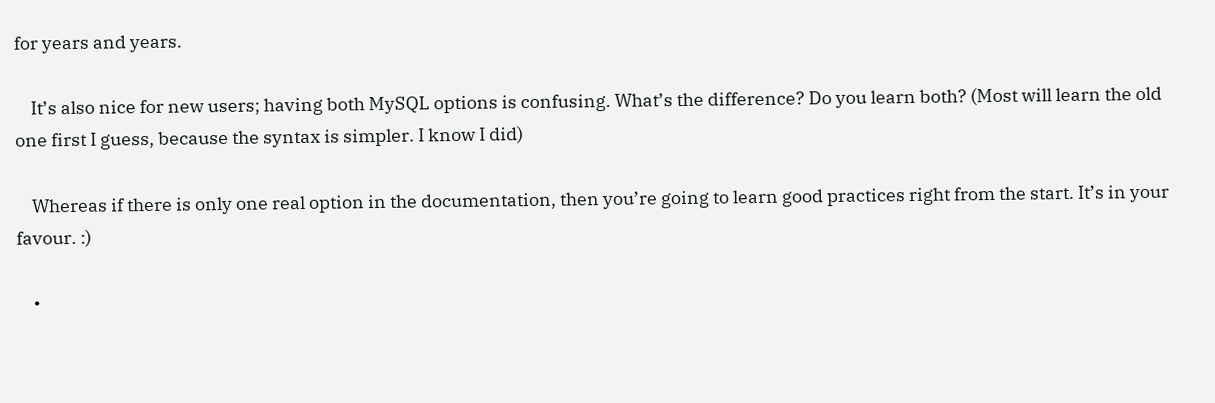for years and years.

    It’s also nice for new users; having both MySQL options is confusing. What’s the difference? Do you learn both? (Most will learn the old one first I guess, because the syntax is simpler. I know I did)

    Whereas if there is only one real option in the documentation, then you’re going to learn good practices right from the start. It’s in your favour. :)

    •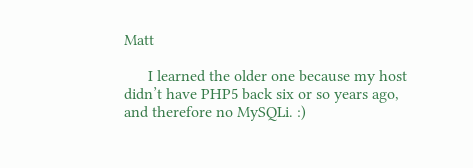Matt

      I learned the older one because my host didn’t have PHP5 back six or so years ago, and therefore no MySQLi. :)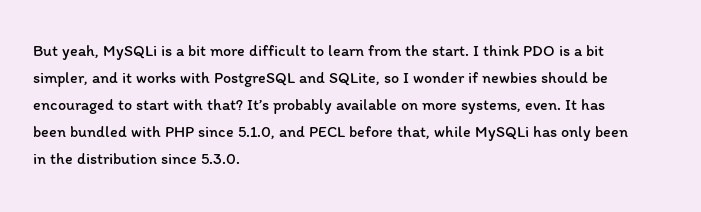But yeah, MySQLi is a bit more difficult to learn from the start. I think PDO is a bit simpler, and it works with PostgreSQL and SQLite, so I wonder if newbies should be encouraged to start with that? It’s probably available on more systems, even. It has been bundled with PHP since 5.1.0, and PECL before that, while MySQLi has only been in the distribution since 5.3.0.